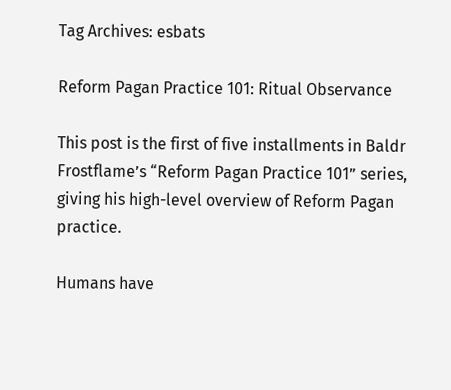Tag Archives: esbats

Reform Pagan Practice 101: Ritual Observance

This post is the first of five installments in Baldr Frostflame’s “Reform Pagan Practice 101” series, giving his high-level overview of Reform Pagan practice.

Humans have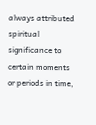always attributed spiritual significance to certain moments or periods in time,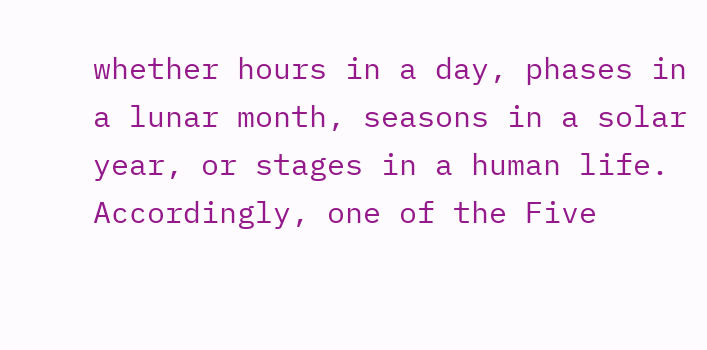whether hours in a day, phases in a lunar month, seasons in a solar year, or stages in a human life. Accordingly, one of the Five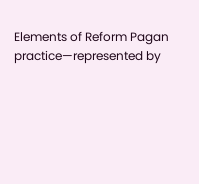Elements of Reform Pagan practice—represented by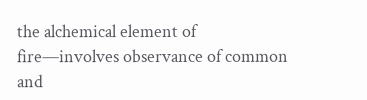the alchemical element of fire—involves observance of common and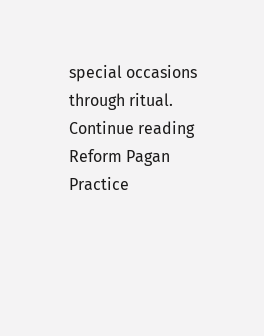special occasions through ritual. Continue reading Reform Pagan Practice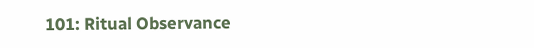101: Ritual Observance